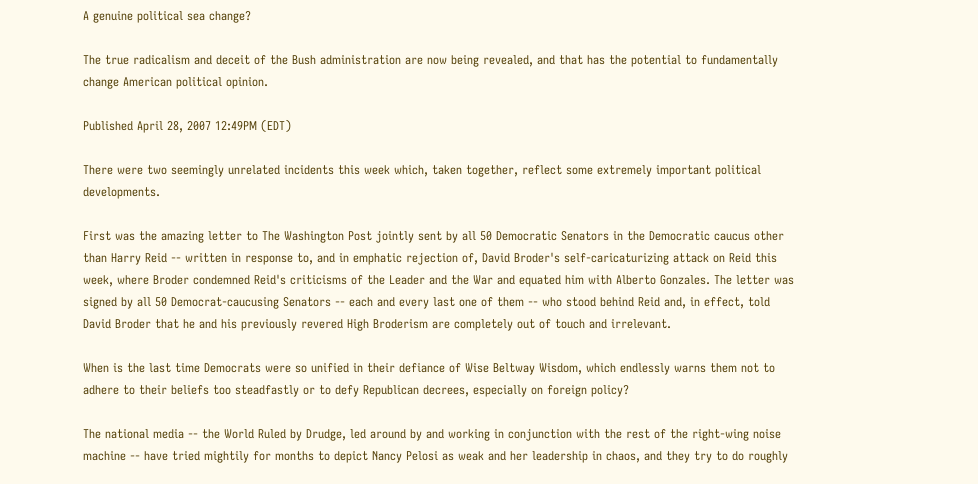A genuine political sea change?

The true radicalism and deceit of the Bush administration are now being revealed, and that has the potential to fundamentally change American political opinion.

Published April 28, 2007 12:49PM (EDT)

There were two seemingly unrelated incidents this week which, taken together, reflect some extremely important political developments.

First was the amazing letter to The Washington Post jointly sent by all 50 Democratic Senators in the Democratic caucus other than Harry Reid -- written in response to, and in emphatic rejection of, David Broder's self-caricaturizing attack on Reid this week, where Broder condemned Reid's criticisms of the Leader and the War and equated him with Alberto Gonzales. The letter was signed by all 50 Democrat-caucusing Senators -- each and every last one of them -- who stood behind Reid and, in effect, told David Broder that he and his previously revered High Broderism are completely out of touch and irrelevant.

When is the last time Democrats were so unified in their defiance of Wise Beltway Wisdom, which endlessly warns them not to adhere to their beliefs too steadfastly or to defy Republican decrees, especially on foreign policy?

The national media -- the World Ruled by Drudge, led around by and working in conjunction with the rest of the right-wing noise machine -- have tried mightily for months to depict Nancy Pelosi as weak and her leadership in chaos, and they try to do roughly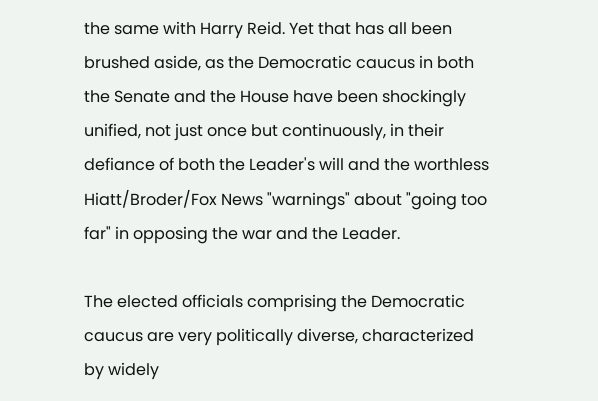the same with Harry Reid. Yet that has all been brushed aside, as the Democratic caucus in both the Senate and the House have been shockingly unified, not just once but continuously, in their defiance of both the Leader's will and the worthless Hiatt/Broder/Fox News "warnings" about "going too far" in opposing the war and the Leader.

The elected officials comprising the Democratic caucus are very politically diverse, characterized by widely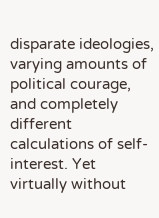disparate ideologies, varying amounts of political courage, and completely different calculations of self-interest. Yet virtually without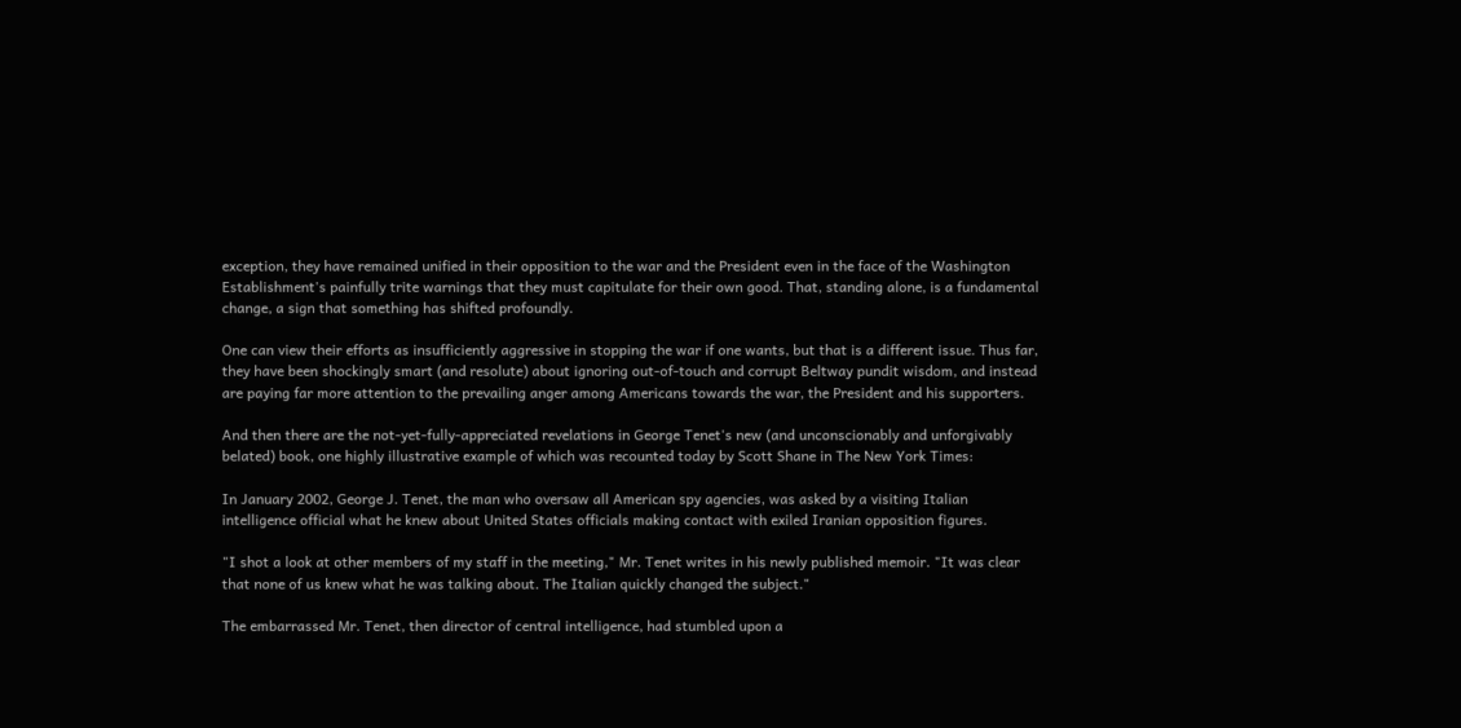exception, they have remained unified in their opposition to the war and the President even in the face of the Washington Establishment's painfully trite warnings that they must capitulate for their own good. That, standing alone, is a fundamental change, a sign that something has shifted profoundly.

One can view their efforts as insufficiently aggressive in stopping the war if one wants, but that is a different issue. Thus far, they have been shockingly smart (and resolute) about ignoring out-of-touch and corrupt Beltway pundit wisdom, and instead are paying far more attention to the prevailing anger among Americans towards the war, the President and his supporters.

And then there are the not-yet-fully-appreciated revelations in George Tenet's new (and unconscionably and unforgivably belated) book, one highly illustrative example of which was recounted today by Scott Shane in The New York Times:

In January 2002, George J. Tenet, the man who oversaw all American spy agencies, was asked by a visiting Italian intelligence official what he knew about United States officials making contact with exiled Iranian opposition figures.

"I shot a look at other members of my staff in the meeting," Mr. Tenet writes in his newly published memoir. "It was clear that none of us knew what he was talking about. The Italian quickly changed the subject."

The embarrassed Mr. Tenet, then director of central intelligence, had stumbled upon a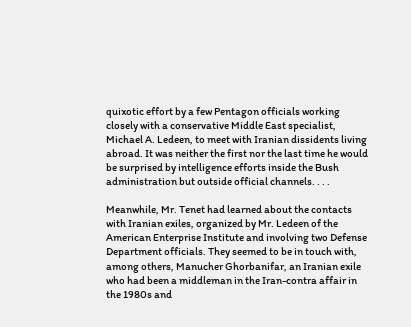quixotic effort by a few Pentagon officials working closely with a conservative Middle East specialist, Michael A. Ledeen, to meet with Iranian dissidents living abroad. It was neither the first nor the last time he would be surprised by intelligence efforts inside the Bush administration but outside official channels. . . .

Meanwhile, Mr. Tenet had learned about the contacts with Iranian exiles, organized by Mr. Ledeen of the American Enterprise Institute and involving two Defense Department officials. They seemed to be in touch with, among others, Manucher Ghorbanifar, an Iranian exile who had been a middleman in the Iran-contra affair in the 1980s and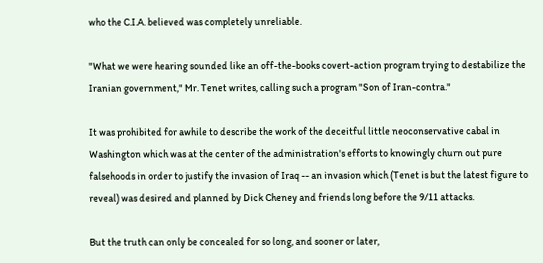who the C.I.A. believed was completely unreliable.

"What we were hearing sounded like an off-the-books covert-action program trying to destabilize the Iranian government," Mr. Tenet writes, calling such a program "Son of Iran-contra."

It was prohibited for awhile to describe the work of the deceitful little neoconservative cabal in Washington which was at the center of the administration's efforts to knowingly churn out pure falsehoods in order to justify the invasion of Iraq -- an invasion which (Tenet is but the latest figure to reveal) was desired and planned by Dick Cheney and friends long before the 9/11 attacks.

But the truth can only be concealed for so long, and sooner or later,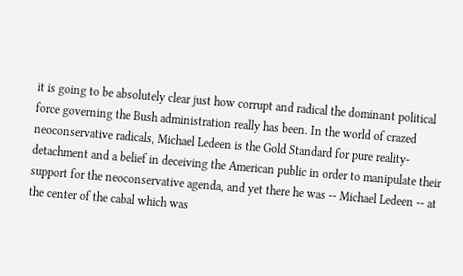it is going to be absolutely clear just how corrupt and radical the dominant political force governing the Bush administration really has been. In the world of crazed neoconservative radicals, Michael Ledeen is the Gold Standard for pure reality-detachment and a belief in deceiving the American public in order to manipulate their support for the neoconservative agenda, and yet there he was -- Michael Ledeen -- at the center of the cabal which was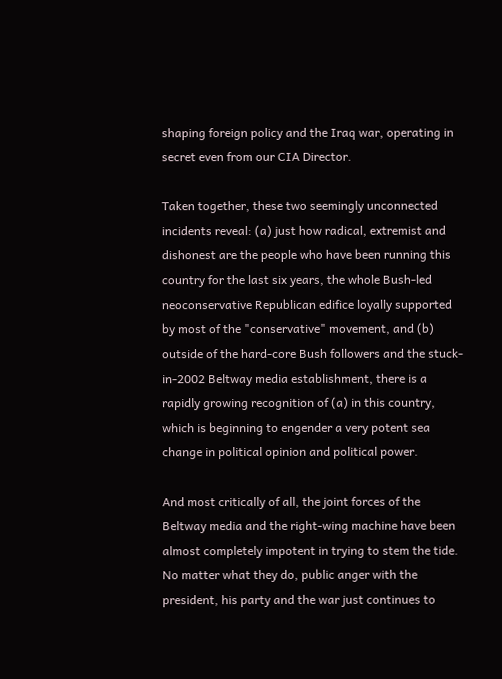shaping foreign policy and the Iraq war, operating in secret even from our CIA Director.

Taken together, these two seemingly unconnected incidents reveal: (a) just how radical, extremist and dishonest are the people who have been running this country for the last six years, the whole Bush-led neoconservative Republican edifice loyally supported by most of the "conservative" movement, and (b) outside of the hard-core Bush followers and the stuck-in-2002 Beltway media establishment, there is a rapidly growing recognition of (a) in this country, which is beginning to engender a very potent sea change in political opinion and political power.

And most critically of all, the joint forces of the Beltway media and the right-wing machine have been almost completely impotent in trying to stem the tide. No matter what they do, public anger with the president, his party and the war just continues to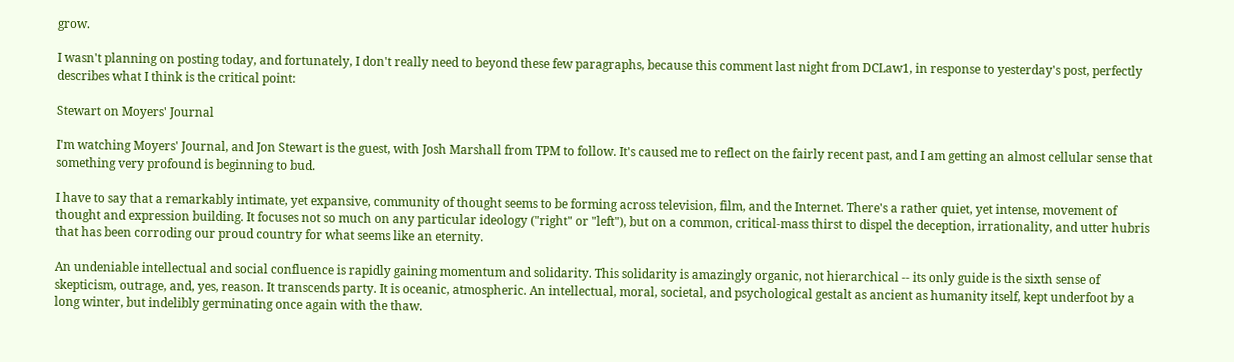grow.

I wasn't planning on posting today, and fortunately, I don't really need to beyond these few paragraphs, because this comment last night from DCLaw1, in response to yesterday's post, perfectly describes what I think is the critical point:

Stewart on Moyers' Journal

I'm watching Moyers' Journal, and Jon Stewart is the guest, with Josh Marshall from TPM to follow. It's caused me to reflect on the fairly recent past, and I am getting an almost cellular sense that something very profound is beginning to bud.

I have to say that a remarkably intimate, yet expansive, community of thought seems to be forming across television, film, and the Internet. There's a rather quiet, yet intense, movement of thought and expression building. It focuses not so much on any particular ideology ("right" or "left"), but on a common, critical-mass thirst to dispel the deception, irrationality, and utter hubris that has been corroding our proud country for what seems like an eternity.

An undeniable intellectual and social confluence is rapidly gaining momentum and solidarity. This solidarity is amazingly organic, not hierarchical -- its only guide is the sixth sense of skepticism, outrage, and, yes, reason. It transcends party. It is oceanic, atmospheric. An intellectual, moral, societal, and psychological gestalt as ancient as humanity itself, kept underfoot by a long winter, but indelibly germinating once again with the thaw.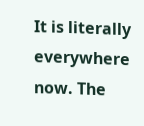It is literally everywhere now. The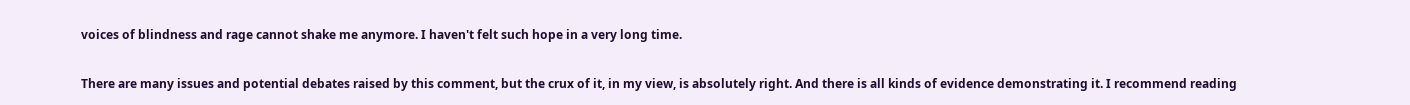voices of blindness and rage cannot shake me anymore. I haven't felt such hope in a very long time.

There are many issues and potential debates raised by this comment, but the crux of it, in my view, is absolutely right. And there is all kinds of evidence demonstrating it. I recommend reading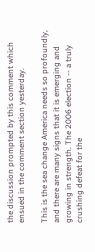the discussion prompted by this comment which ensued in the comment section yesterday.

This is the sea change America needs so profoundly, and there are many signs that it is emerging and growing in strength. The 2006 election -- a truly crushing defeat for the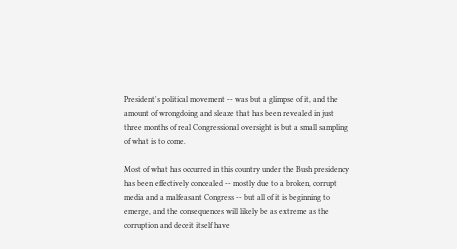President's political movement -- was but a glimpse of it, and the amount of wrongdoing and sleaze that has been revealed in just three months of real Congressional oversight is but a small sampling of what is to come.

Most of what has occurred in this country under the Bush presidency has been effectively concealed -- mostly due to a broken, corrupt media and a malfeasant Congress -- but all of it is beginning to emerge, and the consequences will likely be as extreme as the corruption and deceit itself have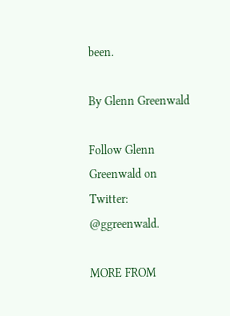been.

By Glenn Greenwald

Follow Glenn Greenwald on Twitter: @ggreenwald.

MORE FROM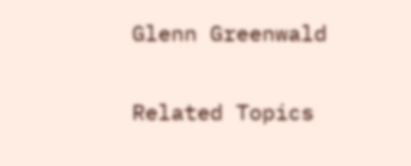Glenn Greenwald

Related Topics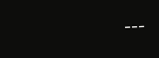---